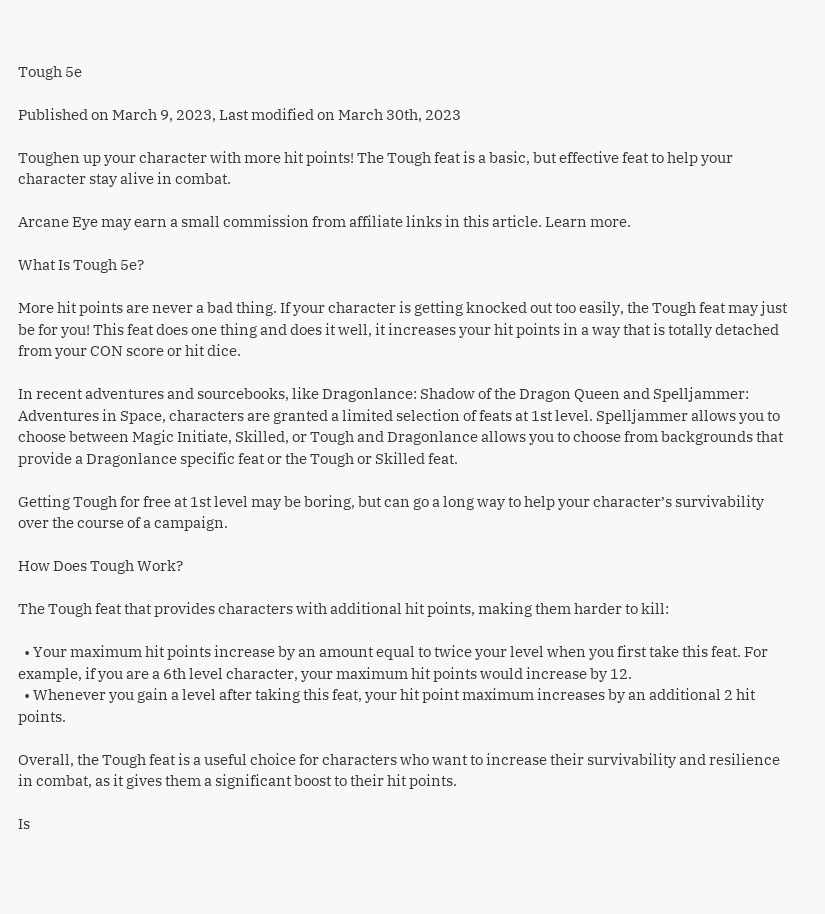Tough 5e

Published on March 9, 2023, Last modified on March 30th, 2023

Toughen up your character with more hit points! The Tough feat is a basic, but effective feat to help your character stay alive in combat.

Arcane Eye may earn a small commission from affiliate links in this article. Learn more.

What Is Tough 5e?

More hit points are never a bad thing. If your character is getting knocked out too easily, the Tough feat may just be for you! This feat does one thing and does it well, it increases your hit points in a way that is totally detached from your CON score or hit dice.

In recent adventures and sourcebooks, like Dragonlance: Shadow of the Dragon Queen and Spelljammer: Adventures in Space, characters are granted a limited selection of feats at 1st level. Spelljammer allows you to choose between Magic Initiate, Skilled, or Tough and Dragonlance allows you to choose from backgrounds that provide a Dragonlance specific feat or the Tough or Skilled feat.

Getting Tough for free at 1st level may be boring, but can go a long way to help your character’s survivability over the course of a campaign.

How Does Tough Work?

The Tough feat that provides characters with additional hit points, making them harder to kill:

  • Your maximum hit points increase by an amount equal to twice your level when you first take this feat. For example, if you are a 6th level character, your maximum hit points would increase by 12.
  • Whenever you gain a level after taking this feat, your hit point maximum increases by an additional 2 hit points.

Overall, the Tough feat is a useful choice for characters who want to increase their survivability and resilience in combat, as it gives them a significant boost to their hit points.

Is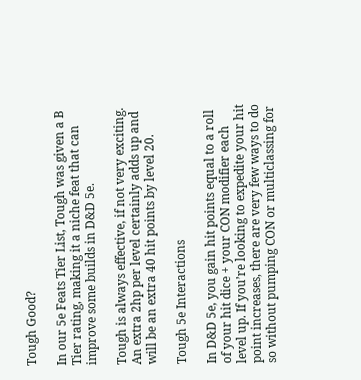Tough Good?

In our 5e Feats Tier List, Tough was given a B Tier rating, making it a niche feat that can improve some builds in D&D 5e.

Tough is always effective, if not very exciting. An extra 2hp per level certainly adds up and will be an extra 40 hit points by level 20.

Tough 5e Interactions

In D&D 5e, you gain hit points equal to a roll of your hit dice + your CON modifier each level up. If you’re looking to expedite your hit point increases, there are very few ways to do so without pumping CON or multiclassing for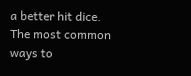a better hit dice. The most common ways to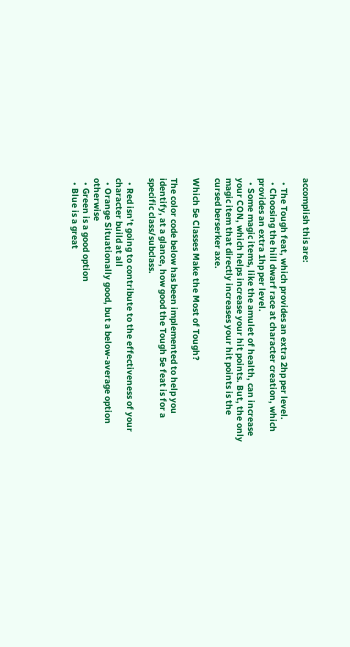accomplish this are:

  • The Tough feat, which provides an extra 2hp per level.
  • Choosing the hill dwarf race at character creation, which provides an extra 1hp per level.
  • Some magic items, like the amulet of health, can increase your CON, which helps increase your hit points. But, the only magic item that directly increases your hit points is the cursed berserker axe.

Which 5e Classes Make the Most of Tough?

The color code below has been implemented to help you identify, at a glance, how good the Tough 5e feat is for a specific class/subclass.

  • Red isn’t going to contribute to the effectiveness of your character build at all
  • Orange Situationally good, but a below-average option otherwise
  • Green is a good option
  • Blue is a great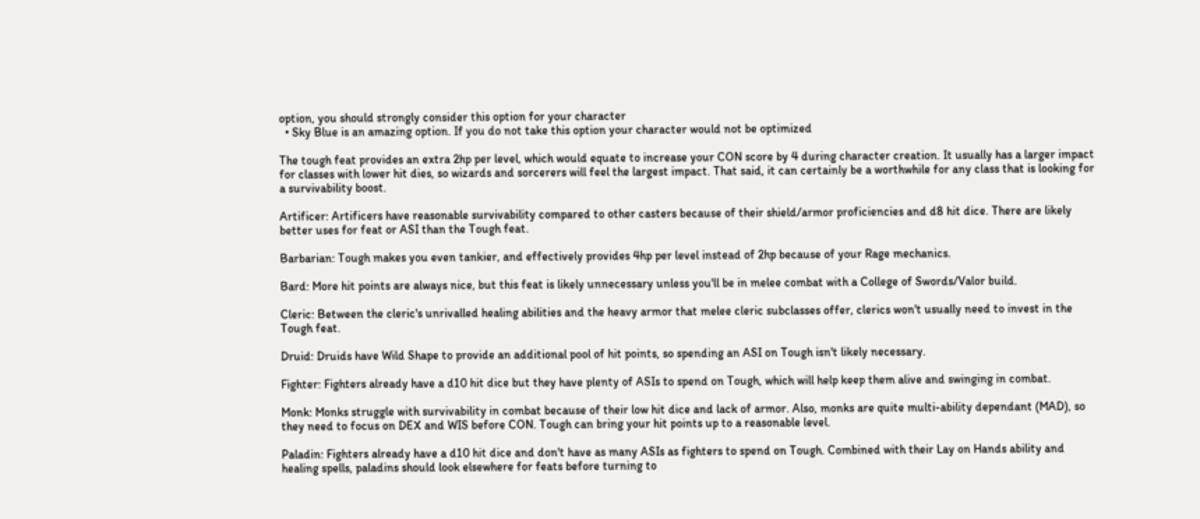option, you should strongly consider this option for your character
  • Sky Blue is an amazing option. If you do not take this option your character would not be optimized

The tough feat provides an extra 2hp per level, which would equate to increase your CON score by 4 during character creation. It usually has a larger impact for classes with lower hit dies, so wizards and sorcerers will feel the largest impact. That said, it can certainly be a worthwhile for any class that is looking for a survivability boost.

Artificer: Artificers have reasonable survivability compared to other casters because of their shield/armor proficiencies and d8 hit dice. There are likely better uses for feat or ASI than the Tough feat.

Barbarian: Tough makes you even tankier, and effectively provides 4hp per level instead of 2hp because of your Rage mechanics.

Bard: More hit points are always nice, but this feat is likely unnecessary unless you'll be in melee combat with a College of Swords/Valor build.

Cleric: Between the cleric's unrivalled healing abilities and the heavy armor that melee cleric subclasses offer, clerics won't usually need to invest in the Tough feat.

Druid: Druids have Wild Shape to provide an additional pool of hit points, so spending an ASI on Tough isn't likely necessary.

Fighter: Fighters already have a d10 hit dice but they have plenty of ASIs to spend on Tough, which will help keep them alive and swinging in combat.

Monk: Monks struggle with survivability in combat because of their low hit dice and lack of armor. Also, monks are quite multi-ability dependant (MAD), so they need to focus on DEX and WIS before CON. Tough can bring your hit points up to a reasonable level.

Paladin: Fighters already have a d10 hit dice and don't have as many ASIs as fighters to spend on Tough. Combined with their Lay on Hands ability and healing spells, paladins should look elsewhere for feats before turning to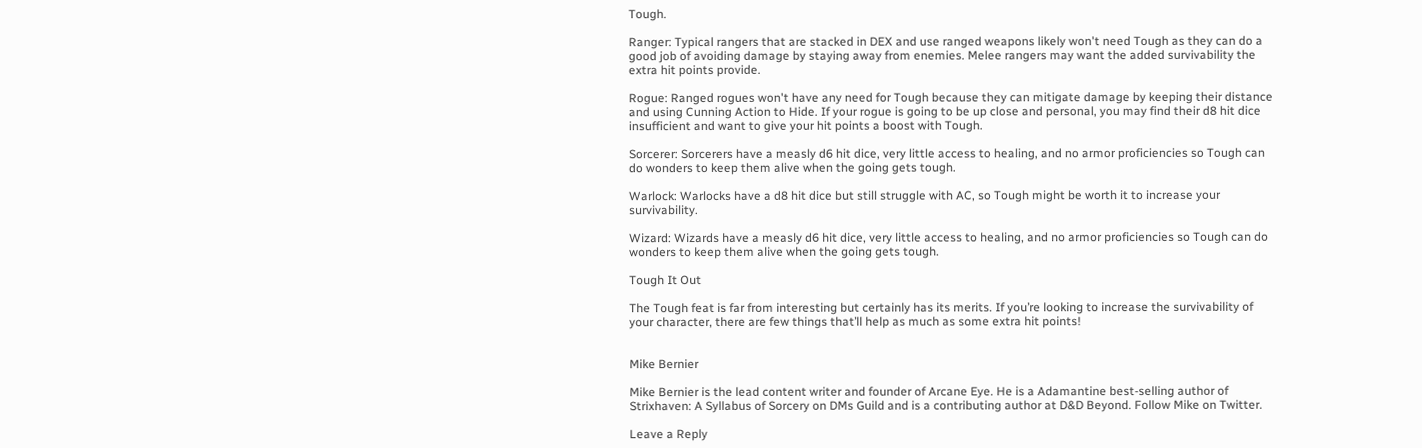Tough.

Ranger: Typical rangers that are stacked in DEX and use ranged weapons likely won't need Tough as they can do a good job of avoiding damage by staying away from enemies. Melee rangers may want the added survivability the extra hit points provide.

Rogue: Ranged rogues won't have any need for Tough because they can mitigate damage by keeping their distance and using Cunning Action to Hide. If your rogue is going to be up close and personal, you may find their d8 hit dice insufficient and want to give your hit points a boost with Tough.

Sorcerer: Sorcerers have a measly d6 hit dice, very little access to healing, and no armor proficiencies so Tough can do wonders to keep them alive when the going gets tough.

Warlock: Warlocks have a d8 hit dice but still struggle with AC, so Tough might be worth it to increase your survivability.

Wizard: Wizards have a measly d6 hit dice, very little access to healing, and no armor proficiencies so Tough can do wonders to keep them alive when the going gets tough.

Tough It Out

The Tough feat is far from interesting but certainly has its merits. If you’re looking to increase the survivability of your character, there are few things that’ll help as much as some extra hit points!


Mike Bernier

Mike Bernier is the lead content writer and founder of Arcane Eye. He is a Adamantine best-selling author of Strixhaven: A Syllabus of Sorcery on DMs Guild and is a contributing author at D&D Beyond. Follow Mike on Twitter.

Leave a Reply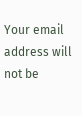Your email address will not be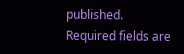published. Required fields are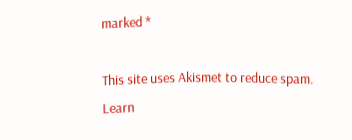marked *

This site uses Akismet to reduce spam. Learn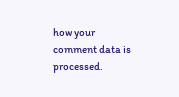how your comment data is processed.